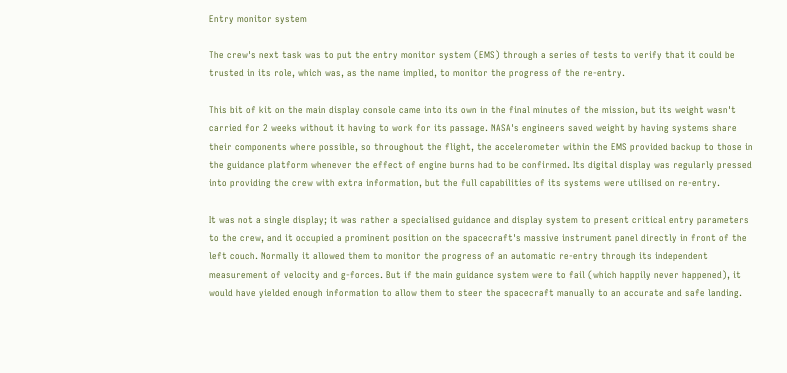Entry monitor system

The crew's next task was to put the entry monitor system (EMS) through a series of tests to verify that it could be trusted in its role, which was, as the name implied, to monitor the progress of the re-entry.

This bit of kit on the main display console came into its own in the final minutes of the mission, but its weight wasn't carried for 2 weeks without it having to work for its passage. NASA's engineers saved weight by having systems share their components where possible, so throughout the flight, the accelerometer within the EMS provided backup to those in the guidance platform whenever the effect of engine burns had to be confirmed. Its digital display was regularly pressed into providing the crew with extra information, but the full capabilities of its systems were utilised on re-entry.

It was not a single display; it was rather a specialised guidance and display system to present critical entry parameters to the crew, and it occupied a prominent position on the spacecraft's massive instrument panel directly in front of the left couch. Normally it allowed them to monitor the progress of an automatic re-entry through its independent measurement of velocity and g-forces. But if the main guidance system were to fail (which happily never happened), it would have yielded enough information to allow them to steer the spacecraft manually to an accurate and safe landing.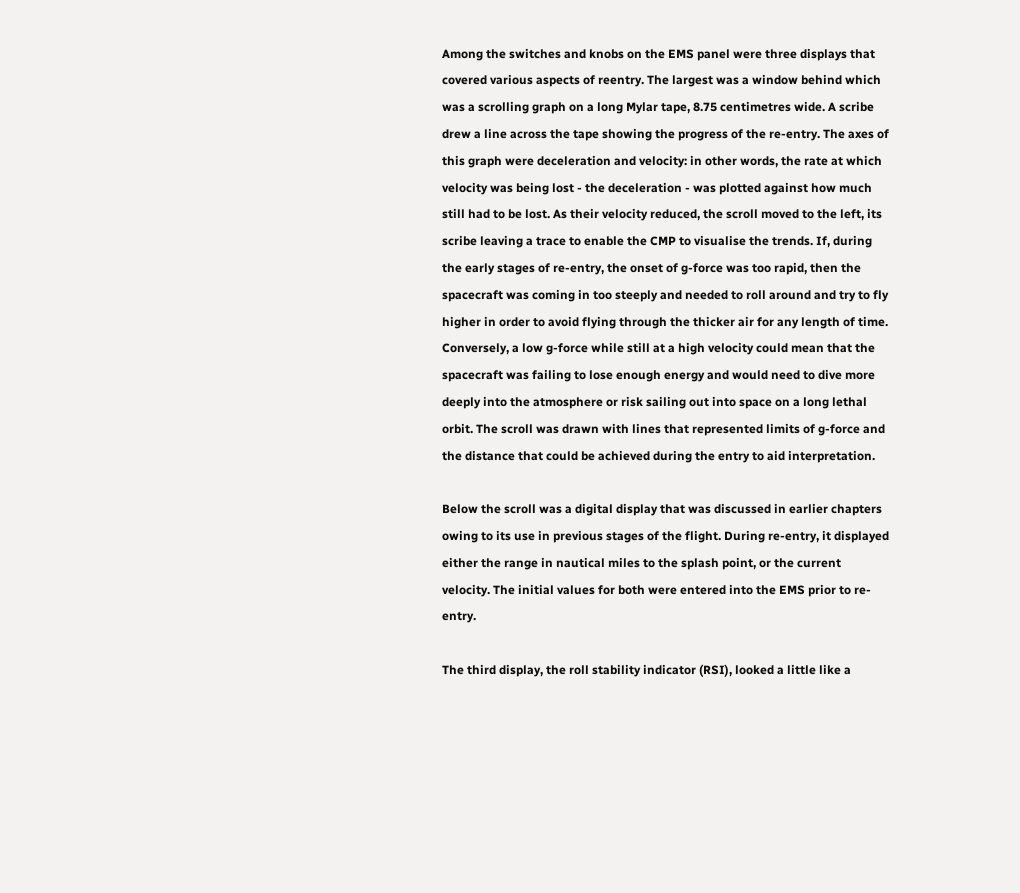Among the switches and knobs on the EMS panel were three displays that covered various aspects of reentry. The largest was a window behind which was a scrolling graph on a long Mylar tape, 8.75 centimetres wide. A scribe drew a line across the tape showing the progress of the re-entry. The axes of this graph were deceleration and velocity: in other words, the rate at which velocity was being lost - the deceleration - was plotted against how much still had to be lost. As their velocity reduced, the scroll moved to the left, its scribe leaving a trace to enable the CMP to visualise the trends. If, during the early stages of re-entry, the onset of g-force was too rapid, then the spacecraft was coming in too steeply and needed to roll around and try to fly higher in order to avoid flying through the thicker air for any length of time. Conversely, a low g-force while still at a high velocity could mean that the spacecraft was failing to lose enough energy and would need to dive more deeply into the atmosphere or risk sailing out into space on a long lethal orbit. The scroll was drawn with lines that represented limits of g-force and the distance that could be achieved during the entry to aid interpretation.

Below the scroll was a digital display that was discussed in earlier chapters owing to its use in previous stages of the flight. During re-entry, it displayed either the range in nautical miles to the splash point, or the current velocity. The initial values for both were entered into the EMS prior to re-entry.

The third display, the roll stability indicator (RSI), looked a little like a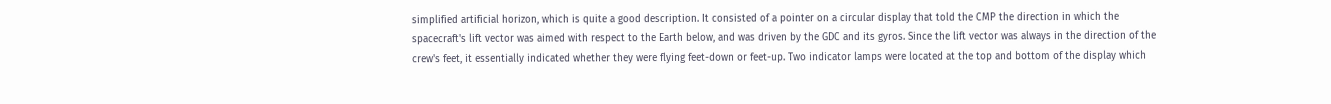simplified artificial horizon, which is quite a good description. It consisted of a pointer on a circular display that told the CMP the direction in which the spacecraft's lift vector was aimed with respect to the Earth below, and was driven by the GDC and its gyros. Since the lift vector was always in the direction of the crew's feet, it essentially indicated whether they were flying feet-down or feet-up. Two indicator lamps were located at the top and bottom of the display which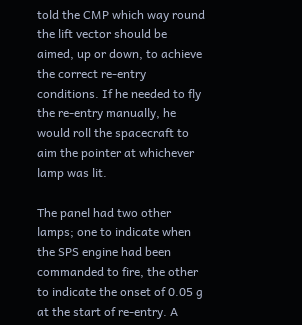told the CMP which way round the lift vector should be aimed, up or down, to achieve the correct re-entry conditions. If he needed to fly the re-entry manually, he would roll the spacecraft to aim the pointer at whichever lamp was lit.

The panel had two other lamps; one to indicate when the SPS engine had been commanded to fire, the other to indicate the onset of 0.05 g at the start of re-entry. A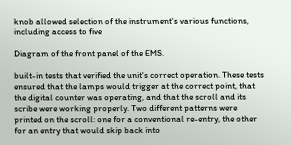knob allowed selection of the instrument's various functions, including access to five

Diagram of the front panel of the EMS.

built-in tests that verified the unit's correct operation. These tests ensured that the lamps would trigger at the correct point, that the digital counter was operating, and that the scroll and its scribe were working properly. Two different patterns were printed on the scroll: one for a conventional re-entry, the other for an entry that would skip back into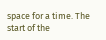space for a time. The start of the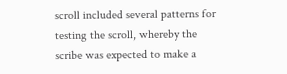scroll included several patterns for testing the scroll, whereby the scribe was expected to make a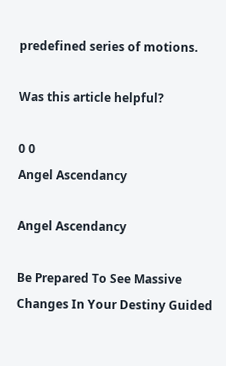predefined series of motions.

Was this article helpful?

0 0
Angel Ascendancy

Angel Ascendancy

Be Prepared To See Massive Changes In Your Destiny Guided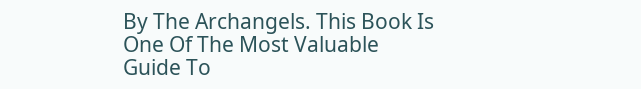By The Archangels. This Book Is One Of The Most Valuable Guide To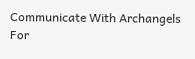Communicate With Archangels For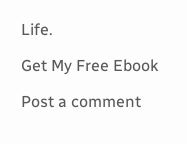Life.

Get My Free Ebook

Post a comment